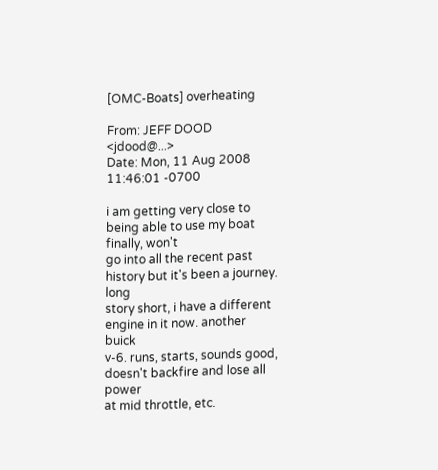[OMC-Boats] overheating

From: JEFF DOOD <jdood@...>
Date: Mon, 11 Aug 2008 11:46:01 -0700

i am getting very close to being able to use my boat finally, won't
go into all the recent past history but it's been a journey. long
story short, i have a different engine in it now. another buick
v-6. runs, starts, sounds good, doesn't backfire and lose all power
at mid throttle, etc.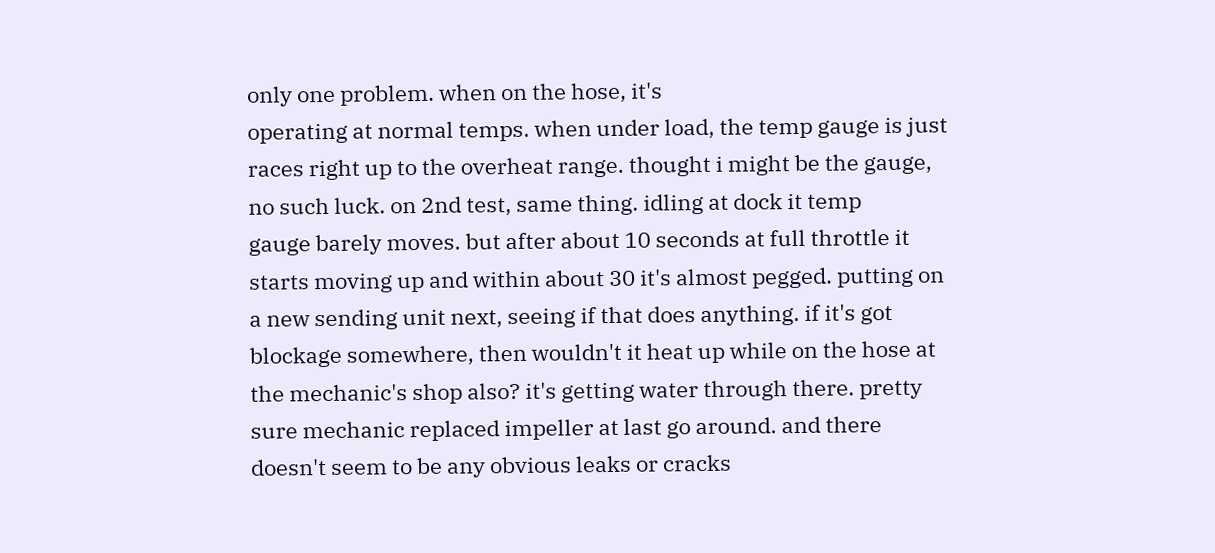only one problem. when on the hose, it's
operating at normal temps. when under load, the temp gauge is just
races right up to the overheat range. thought i might be the gauge,
no such luck. on 2nd test, same thing. idling at dock it temp
gauge barely moves. but after about 10 seconds at full throttle it
starts moving up and within about 30 it's almost pegged. putting on
a new sending unit next, seeing if that does anything. if it's got
blockage somewhere, then wouldn't it heat up while on the hose at
the mechanic's shop also? it's getting water through there. pretty
sure mechanic replaced impeller at last go around. and there
doesn't seem to be any obvious leaks or cracks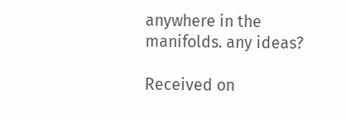anywhere in the
manifolds. any ideas?

Received on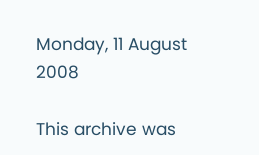Monday, 11 August 2008

This archive was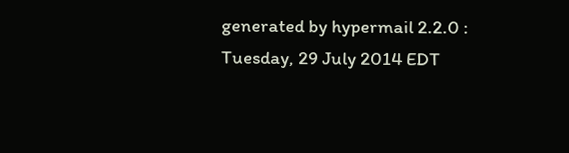generated by hypermail 2.2.0 : Tuesday, 29 July 2014 EDT